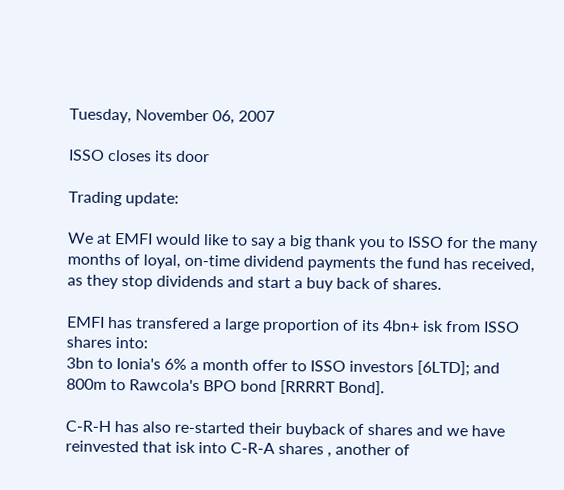Tuesday, November 06, 2007

ISSO closes its door

Trading update:

We at EMFI would like to say a big thank you to ISSO for the many months of loyal, on-time dividend payments the fund has received, as they stop dividends and start a buy back of shares.

EMFI has transfered a large proportion of its 4bn+ isk from ISSO shares into:
3bn to Ionia's 6% a month offer to ISSO investors [6LTD]; and
800m to Rawcola's BPO bond [RRRRT Bond].

C-R-H has also re-started their buyback of shares and we have reinvested that isk into C-R-A shares , another of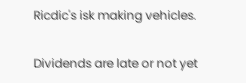Ricdic's isk making vehicles.

Dividends are late or not yet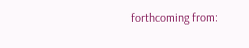forthcoming from: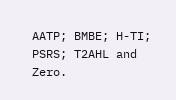AATP; BMBE; H-TI; PSRS; T2AHL and Zero.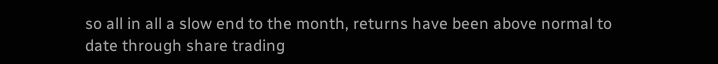so all in all a slow end to the month, returns have been above normal to date through share trading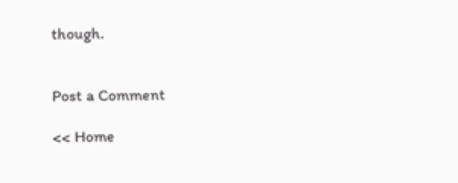though.


Post a Comment

<< Home